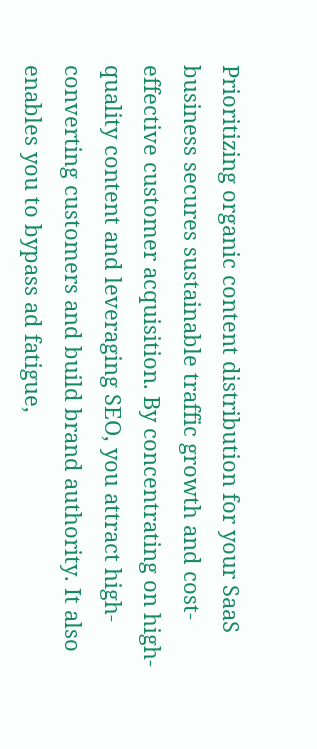Prioritizing organic content distribution for your SaaS business secures sustainable traffic growth and cost-effective customer acquisition. By concentrating on high-quality content and leveraging SEO, you attract high-converting customers and build brand authority. It also enables you to bypass ad fatigue,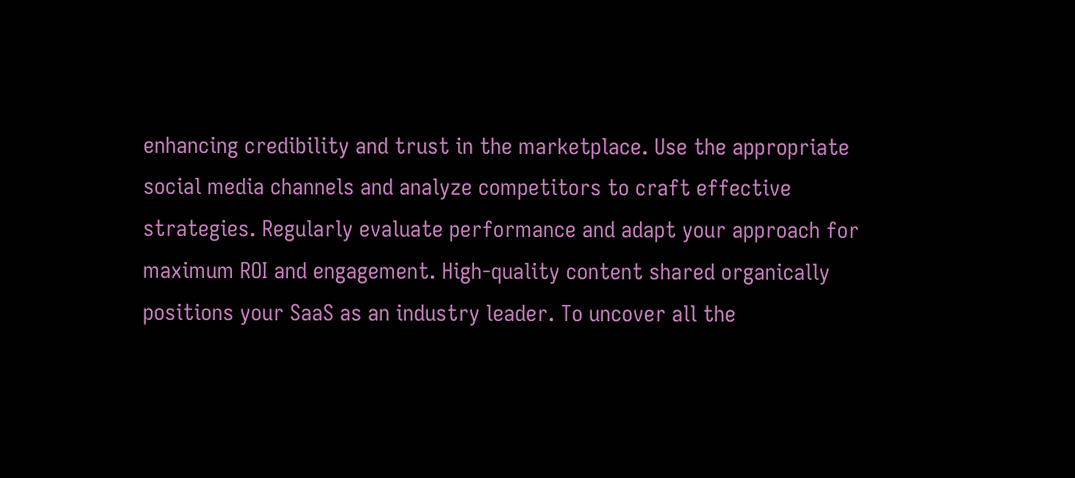enhancing credibility and trust in the marketplace. Use the appropriate social media channels and analyze competitors to craft effective strategies. Regularly evaluate performance and adapt your approach for maximum ROI and engagement. High-quality content shared organically positions your SaaS as an industry leader. To uncover all the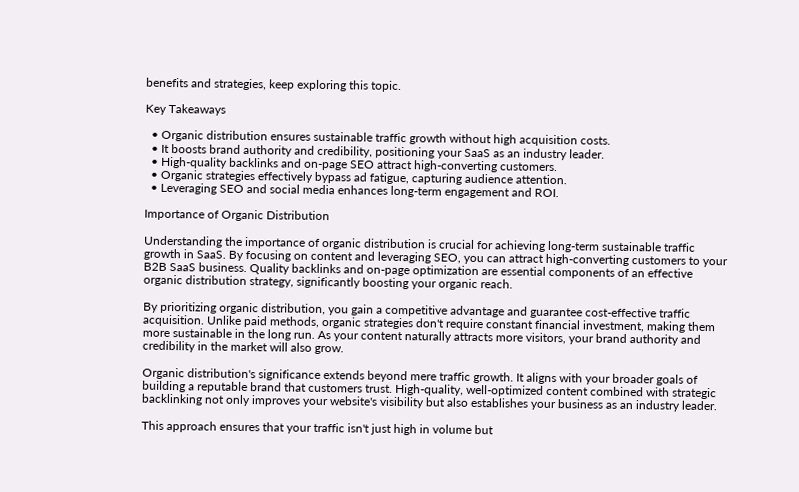benefits and strategies, keep exploring this topic.

Key Takeaways

  • Organic distribution ensures sustainable traffic growth without high acquisition costs.
  • It boosts brand authority and credibility, positioning your SaaS as an industry leader.
  • High-quality backlinks and on-page SEO attract high-converting customers.
  • Organic strategies effectively bypass ad fatigue, capturing audience attention.
  • Leveraging SEO and social media enhances long-term engagement and ROI.

Importance of Organic Distribution

Understanding the importance of organic distribution is crucial for achieving long-term sustainable traffic growth in SaaS. By focusing on content and leveraging SEO, you can attract high-converting customers to your B2B SaaS business. Quality backlinks and on-page optimization are essential components of an effective organic distribution strategy, significantly boosting your organic reach.

By prioritizing organic distribution, you gain a competitive advantage and guarantee cost-effective traffic acquisition. Unlike paid methods, organic strategies don't require constant financial investment, making them more sustainable in the long run. As your content naturally attracts more visitors, your brand authority and credibility in the market will also grow.

Organic distribution's significance extends beyond mere traffic growth. It aligns with your broader goals of building a reputable brand that customers trust. High-quality, well-optimized content combined with strategic backlinking not only improves your website's visibility but also establishes your business as an industry leader.

This approach ensures that your traffic isn't just high in volume but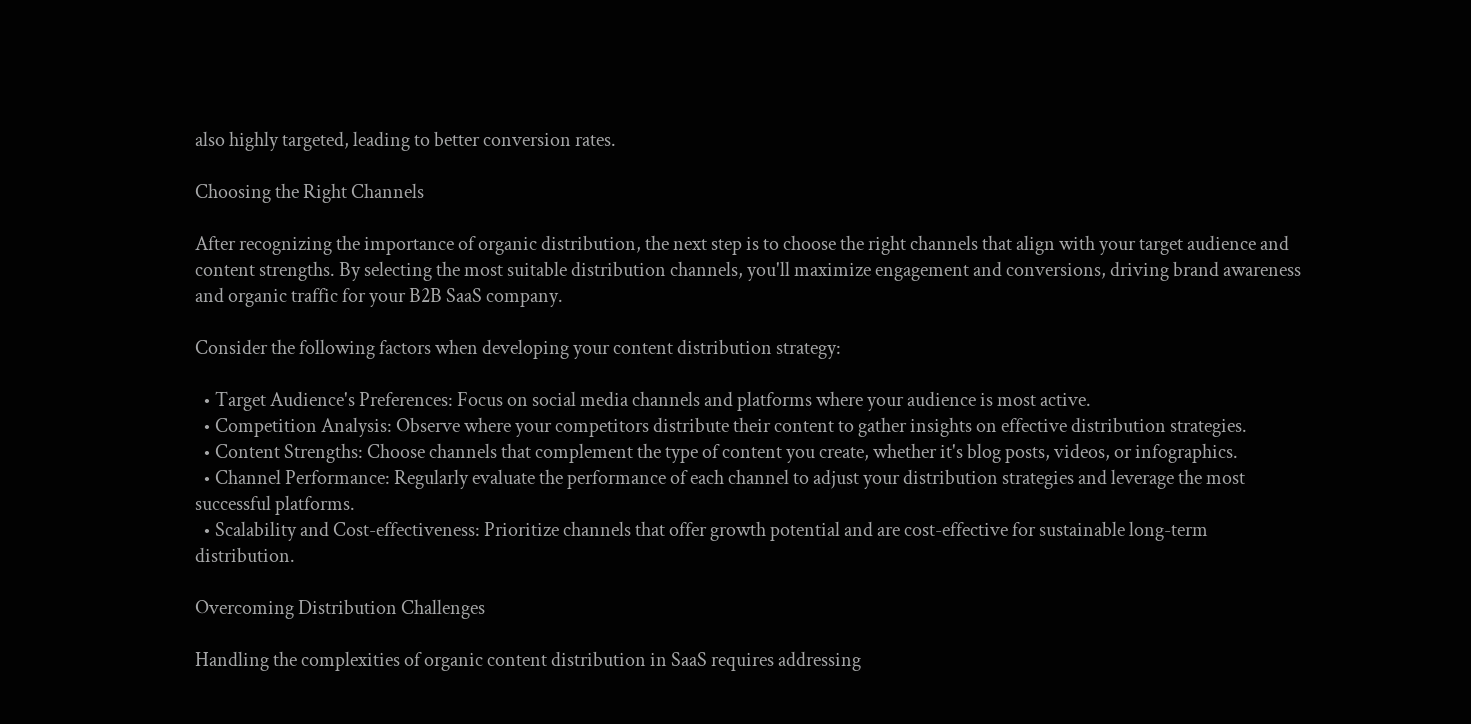also highly targeted, leading to better conversion rates.

Choosing the Right Channels

After recognizing the importance of organic distribution, the next step is to choose the right channels that align with your target audience and content strengths. By selecting the most suitable distribution channels, you'll maximize engagement and conversions, driving brand awareness and organic traffic for your B2B SaaS company.

Consider the following factors when developing your content distribution strategy:

  • Target Audience's Preferences: Focus on social media channels and platforms where your audience is most active.
  • Competition Analysis: Observe where your competitors distribute their content to gather insights on effective distribution strategies.
  • Content Strengths: Choose channels that complement the type of content you create, whether it's blog posts, videos, or infographics.
  • Channel Performance: Regularly evaluate the performance of each channel to adjust your distribution strategies and leverage the most successful platforms.
  • Scalability and Cost-effectiveness: Prioritize channels that offer growth potential and are cost-effective for sustainable long-term distribution.

Overcoming Distribution Challenges

Handling the complexities of organic content distribution in SaaS requires addressing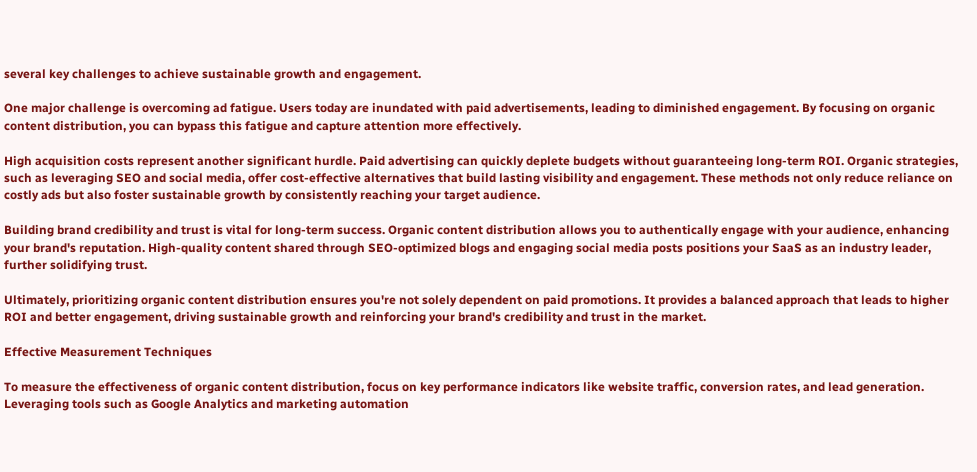several key challenges to achieve sustainable growth and engagement.

One major challenge is overcoming ad fatigue. Users today are inundated with paid advertisements, leading to diminished engagement. By focusing on organic content distribution, you can bypass this fatigue and capture attention more effectively.

High acquisition costs represent another significant hurdle. Paid advertising can quickly deplete budgets without guaranteeing long-term ROI. Organic strategies, such as leveraging SEO and social media, offer cost-effective alternatives that build lasting visibility and engagement. These methods not only reduce reliance on costly ads but also foster sustainable growth by consistently reaching your target audience.

Building brand credibility and trust is vital for long-term success. Organic content distribution allows you to authentically engage with your audience, enhancing your brand's reputation. High-quality content shared through SEO-optimized blogs and engaging social media posts positions your SaaS as an industry leader, further solidifying trust.

Ultimately, prioritizing organic content distribution ensures you're not solely dependent on paid promotions. It provides a balanced approach that leads to higher ROI and better engagement, driving sustainable growth and reinforcing your brand's credibility and trust in the market.

Effective Measurement Techniques

To measure the effectiveness of organic content distribution, focus on key performance indicators like website traffic, conversion rates, and lead generation. Leveraging tools such as Google Analytics and marketing automation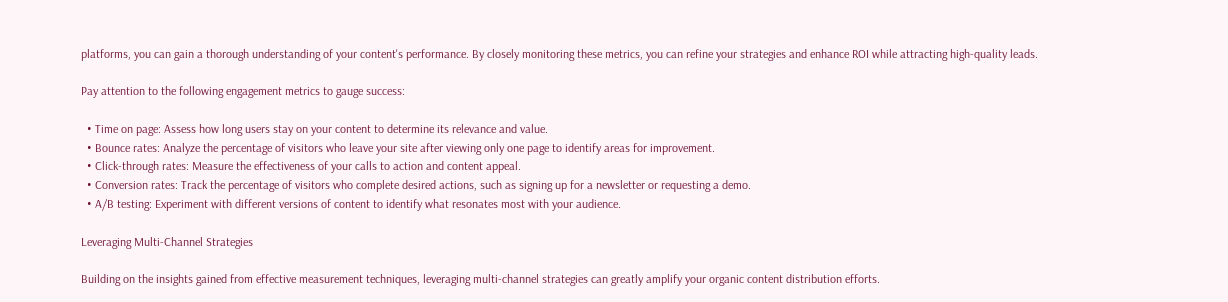platforms, you can gain a thorough understanding of your content's performance. By closely monitoring these metrics, you can refine your strategies and enhance ROI while attracting high-quality leads.

Pay attention to the following engagement metrics to gauge success:

  • Time on page: Assess how long users stay on your content to determine its relevance and value.
  • Bounce rates: Analyze the percentage of visitors who leave your site after viewing only one page to identify areas for improvement.
  • Click-through rates: Measure the effectiveness of your calls to action and content appeal.
  • Conversion rates: Track the percentage of visitors who complete desired actions, such as signing up for a newsletter or requesting a demo.
  • A/B testing: Experiment with different versions of content to identify what resonates most with your audience.

Leveraging Multi-Channel Strategies

Building on the insights gained from effective measurement techniques, leveraging multi-channel strategies can greatly amplify your organic content distribution efforts.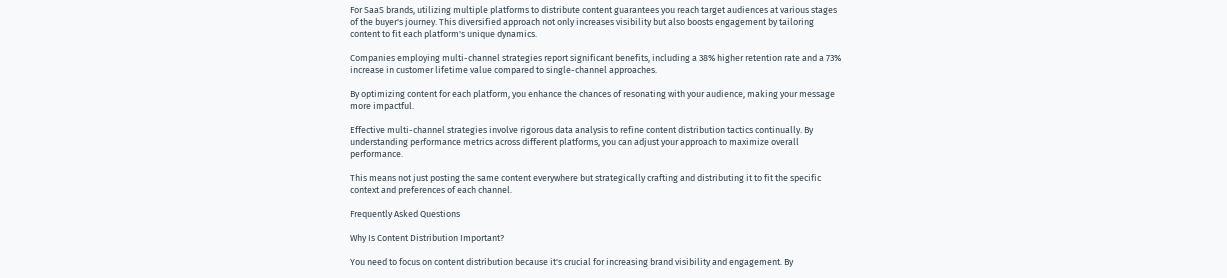For SaaS brands, utilizing multiple platforms to distribute content guarantees you reach target audiences at various stages of the buyer's journey. This diversified approach not only increases visibility but also boosts engagement by tailoring content to fit each platform's unique dynamics.

Companies employing multi-channel strategies report significant benefits, including a 38% higher retention rate and a 73% increase in customer lifetime value compared to single-channel approaches.

By optimizing content for each platform, you enhance the chances of resonating with your audience, making your message more impactful.

Effective multi-channel strategies involve rigorous data analysis to refine content distribution tactics continually. By understanding performance metrics across different platforms, you can adjust your approach to maximize overall performance.

This means not just posting the same content everywhere but strategically crafting and distributing it to fit the specific context and preferences of each channel.

Frequently Asked Questions

Why Is Content Distribution Important?

You need to focus on content distribution because it's crucial for increasing brand visibility and engagement. By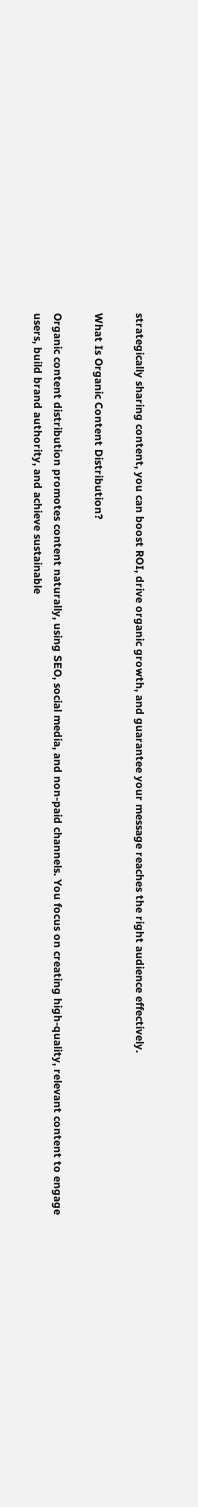strategically sharing content, you can boost ROI, drive organic growth, and guarantee your message reaches the right audience effectively.

What Is Organic Content Distribution?

Organic content distribution promotes content naturally, using SEO, social media, and non-paid channels. You focus on creating high-quality, relevant content to engage users, build brand authority, and achieve sustainable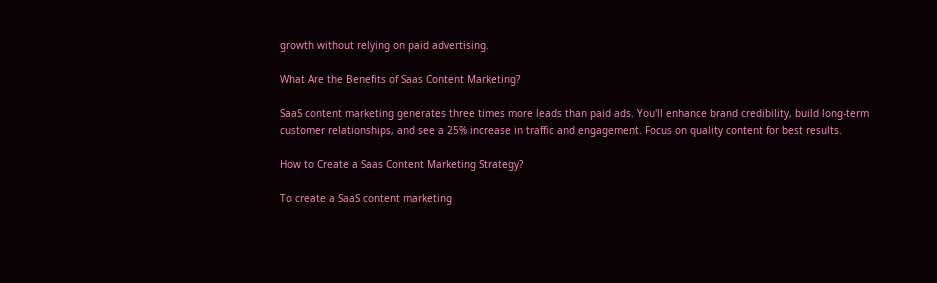growth without relying on paid advertising.

What Are the Benefits of Saas Content Marketing?

SaaS content marketing generates three times more leads than paid ads. You'll enhance brand credibility, build long-term customer relationships, and see a 25% increase in traffic and engagement. Focus on quality content for best results.

How to Create a Saas Content Marketing Strategy?

To create a SaaS content marketing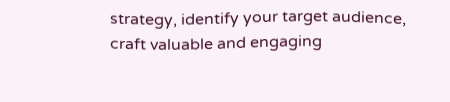strategy, identify your target audience, craft valuable and engaging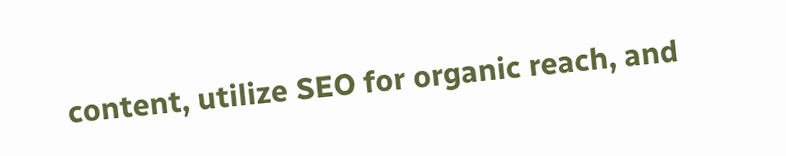content, utilize SEO for organic reach, and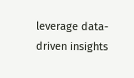leverage data-driven insights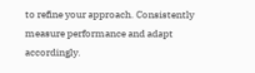to refine your approach. Consistently measure performance and adapt accordingly.